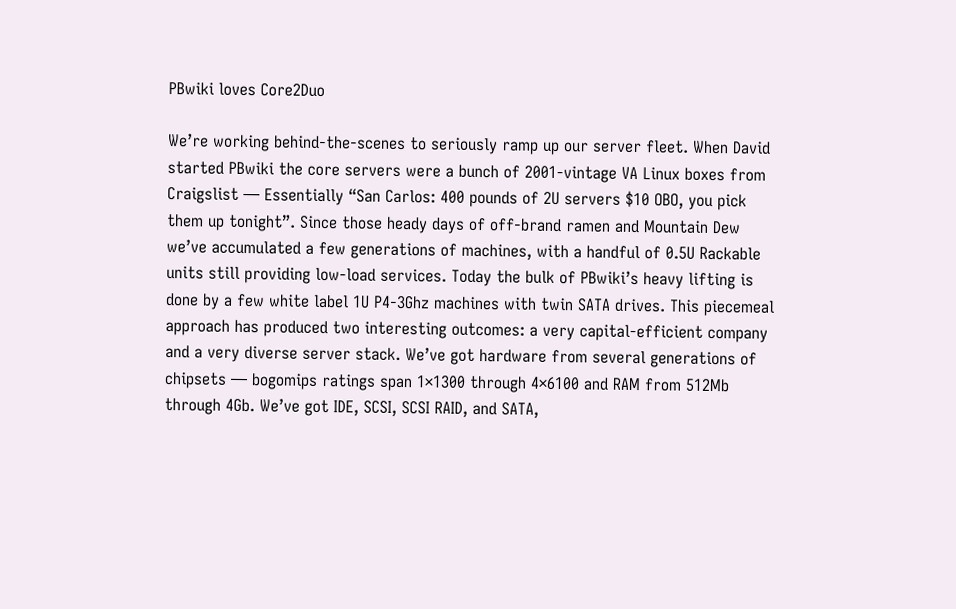PBwiki loves Core2Duo

We’re working behind-the-scenes to seriously ramp up our server fleet. When David started PBwiki the core servers were a bunch of 2001-vintage VA Linux boxes from Craigslist — Essentially “San Carlos: 400 pounds of 2U servers $10 OBO, you pick them up tonight”. Since those heady days of off-brand ramen and Mountain Dew we’ve accumulated a few generations of machines, with a handful of 0.5U Rackable units still providing low-load services. Today the bulk of PBwiki’s heavy lifting is done by a few white label 1U P4-3Ghz machines with twin SATA drives. This piecemeal approach has produced two interesting outcomes: a very capital-efficient company and a very diverse server stack. We’ve got hardware from several generations of chipsets — bogomips ratings span 1×1300 through 4×6100 and RAM from 512Mb through 4Gb. We’ve got IDE, SCSI, SCSI RAID, and SATA,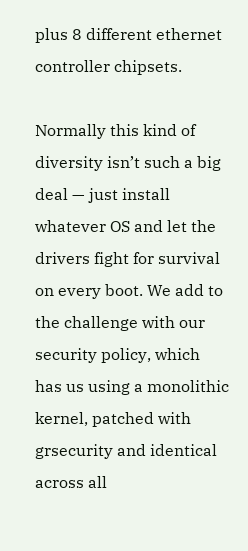plus 8 different ethernet controller chipsets.

Normally this kind of diversity isn’t such a big deal — just install whatever OS and let the drivers fight for survival on every boot. We add to the challenge with our security policy, which has us using a monolithic kernel, patched with grsecurity and identical across all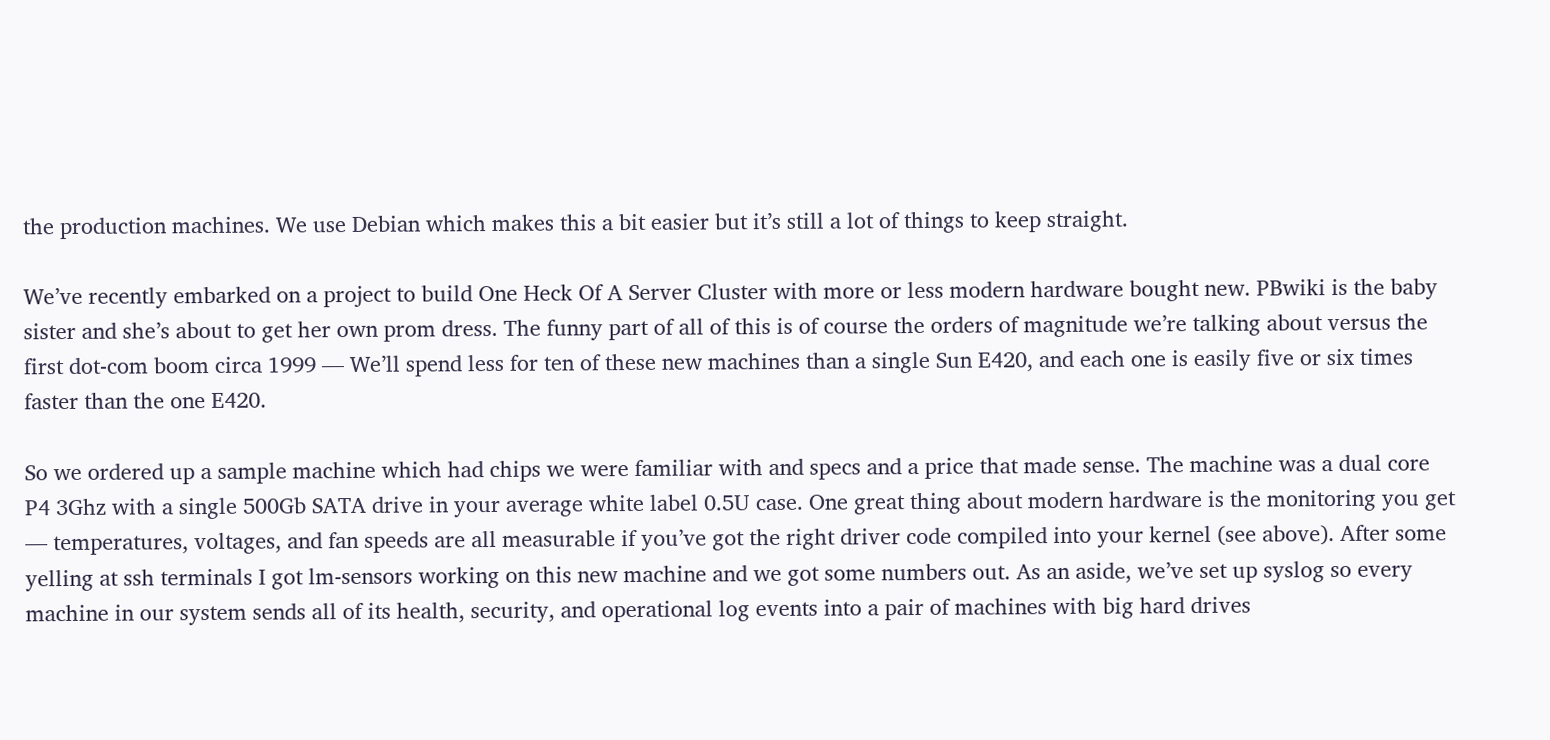the production machines. We use Debian which makes this a bit easier but it’s still a lot of things to keep straight.

We’ve recently embarked on a project to build One Heck Of A Server Cluster with more or less modern hardware bought new. PBwiki is the baby sister and she’s about to get her own prom dress. The funny part of all of this is of course the orders of magnitude we’re talking about versus the first dot-com boom circa 1999 — We’ll spend less for ten of these new machines than a single Sun E420, and each one is easily five or six times faster than the one E420.

So we ordered up a sample machine which had chips we were familiar with and specs and a price that made sense. The machine was a dual core P4 3Ghz with a single 500Gb SATA drive in your average white label 0.5U case. One great thing about modern hardware is the monitoring you get — temperatures, voltages, and fan speeds are all measurable if you’ve got the right driver code compiled into your kernel (see above). After some yelling at ssh terminals I got lm-sensors working on this new machine and we got some numbers out. As an aside, we’ve set up syslog so every machine in our system sends all of its health, security, and operational log events into a pair of machines with big hard drives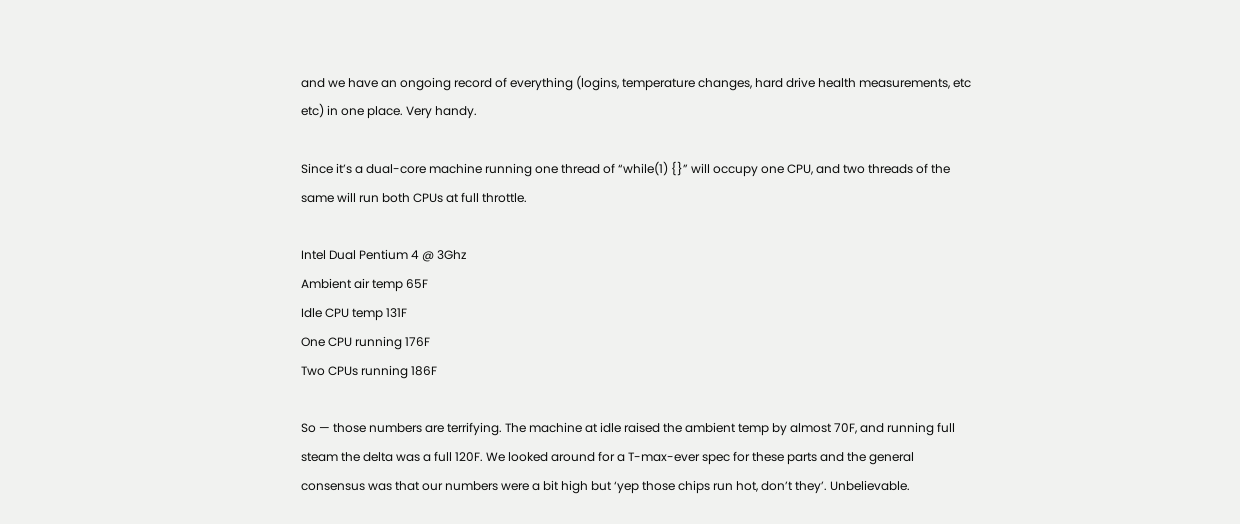and we have an ongoing record of everything (logins, temperature changes, hard drive health measurements, etc etc) in one place. Very handy.

Since it’s a dual-core machine running one thread of “while(1) {}” will occupy one CPU, and two threads of the same will run both CPUs at full throttle.

Intel Dual Pentium 4 @ 3Ghz
Ambient air temp 65F
Idle CPU temp 131F
One CPU running 176F
Two CPUs running 186F

So — those numbers are terrifying. The machine at idle raised the ambient temp by almost 70F, and running full steam the delta was a full 120F. We looked around for a T-max-ever spec for these parts and the general consensus was that our numbers were a bit high but ‘yep those chips run hot, don’t they’. Unbelievable.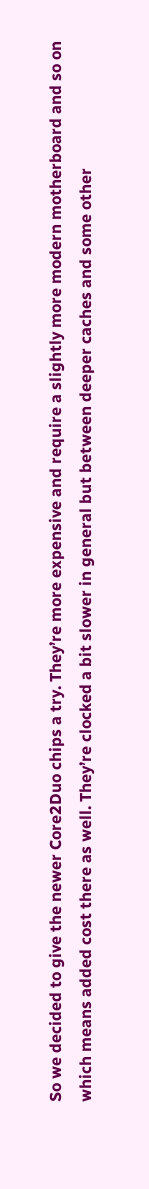So we decided to give the newer Core2Duo chips a try. They’re more expensive and require a slightly more modern motherboard and so on which means added cost there as well. They’re clocked a bit slower in general but between deeper caches and some other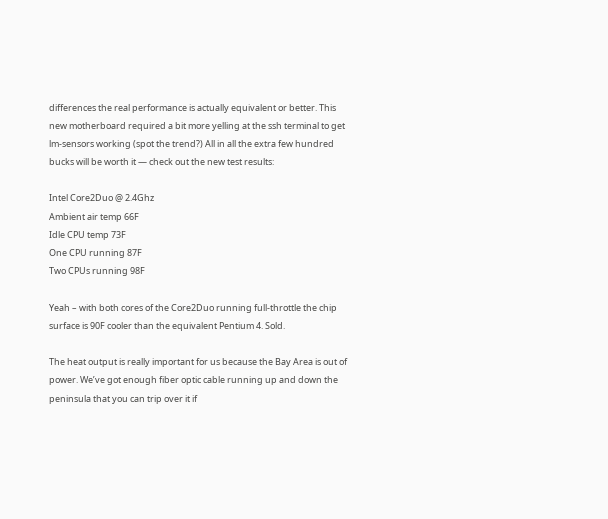differences the real performance is actually equivalent or better. This new motherboard required a bit more yelling at the ssh terminal to get lm-sensors working (spot the trend?) All in all the extra few hundred bucks will be worth it — check out the new test results:

Intel Core2Duo @ 2.4Ghz
Ambient air temp 66F
Idle CPU temp 73F
One CPU running 87F
Two CPUs running 98F

Yeah – with both cores of the Core2Duo running full-throttle the chip surface is 90F cooler than the equivalent Pentium 4. Sold.

The heat output is really important for us because the Bay Area is out of power. We’ve got enough fiber optic cable running up and down the peninsula that you can trip over it if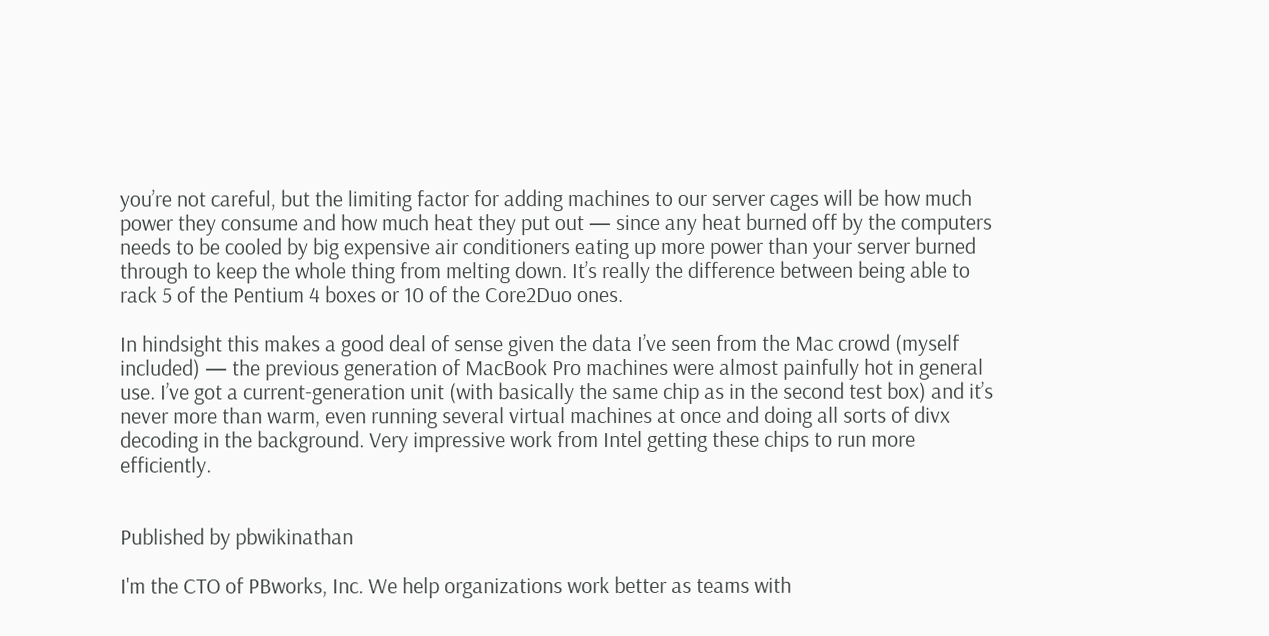you’re not careful, but the limiting factor for adding machines to our server cages will be how much power they consume and how much heat they put out — since any heat burned off by the computers needs to be cooled by big expensive air conditioners eating up more power than your server burned through to keep the whole thing from melting down. It’s really the difference between being able to rack 5 of the Pentium 4 boxes or 10 of the Core2Duo ones.

In hindsight this makes a good deal of sense given the data I’ve seen from the Mac crowd (myself included) — the previous generation of MacBook Pro machines were almost painfully hot in general use. I’ve got a current-generation unit (with basically the same chip as in the second test box) and it’s never more than warm, even running several virtual machines at once and doing all sorts of divx decoding in the background. Very impressive work from Intel getting these chips to run more efficiently.


Published by pbwikinathan

I'm the CTO of PBworks, Inc. We help organizations work better as teams with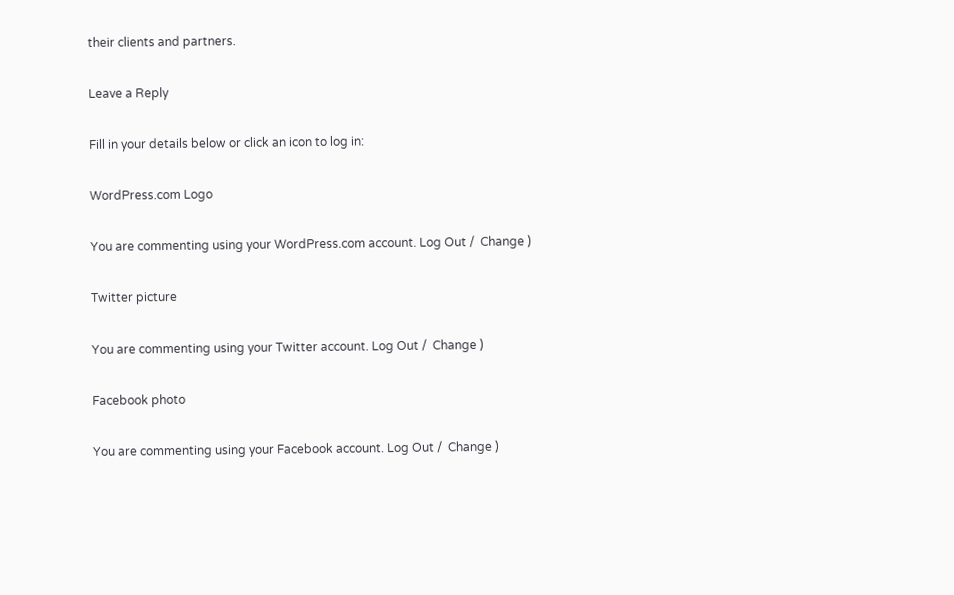their clients and partners.

Leave a Reply

Fill in your details below or click an icon to log in:

WordPress.com Logo

You are commenting using your WordPress.com account. Log Out /  Change )

Twitter picture

You are commenting using your Twitter account. Log Out /  Change )

Facebook photo

You are commenting using your Facebook account. Log Out /  Change )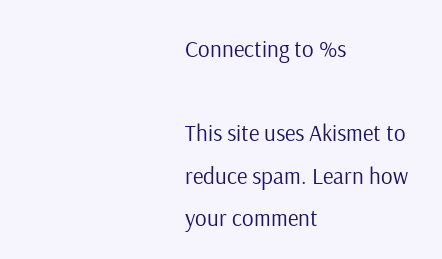Connecting to %s

This site uses Akismet to reduce spam. Learn how your comment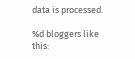data is processed.

%d bloggers like this: